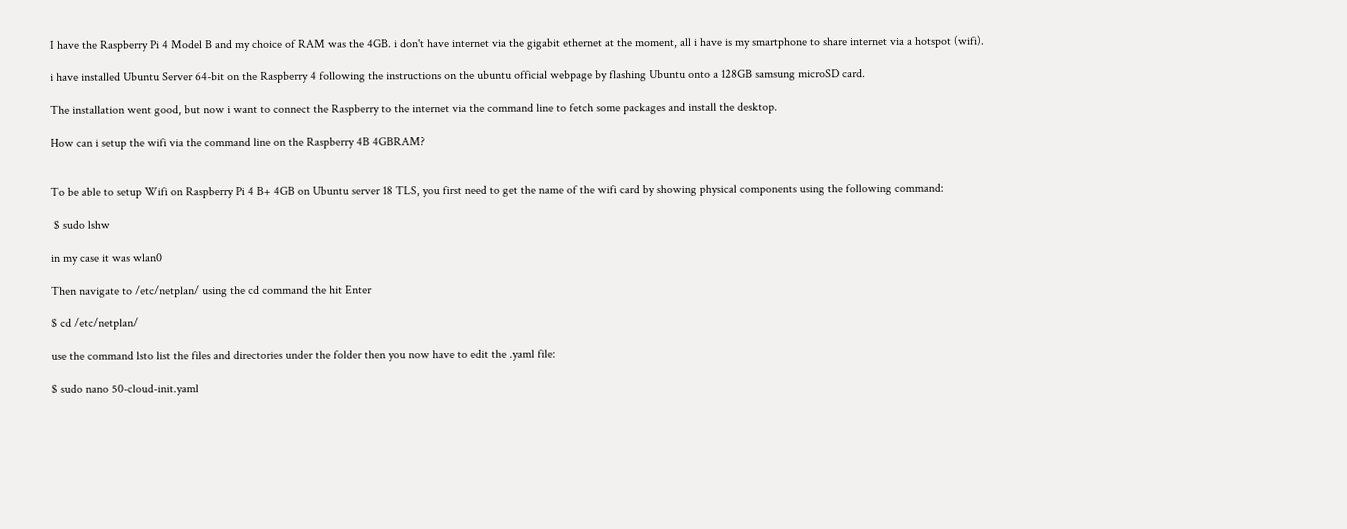I have the Raspberry Pi 4 Model B and my choice of RAM was the 4GB. i don't have internet via the gigabit ethernet at the moment, all i have is my smartphone to share internet via a hotspot (wifi).

i have installed Ubuntu Server 64-bit on the Raspberry 4 following the instructions on the ubuntu official webpage by flashing Ubuntu onto a 128GB samsung microSD card.

The installation went good, but now i want to connect the Raspberry to the internet via the command line to fetch some packages and install the desktop.

How can i setup the wifi via the command line on the Raspberry 4B 4GBRAM?


To be able to setup Wifi on Raspberry Pi 4 B+ 4GB on Ubuntu server 18 TLS, you first need to get the name of the wifi card by showing physical components using the following command:

 $ sudo lshw

in my case it was wlan0

Then navigate to /etc/netplan/ using the cd command the hit Enter

$ cd /etc/netplan/

use the command lsto list the files and directories under the folder then you now have to edit the .yaml file:

$ sudo nano 50-cloud-init.yaml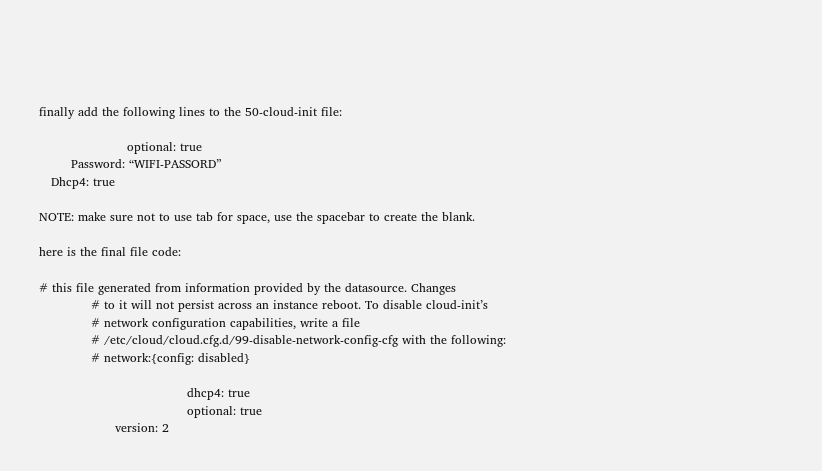finally add the following lines to the 50-cloud-init file:

                      optional: true
        Password: “WIFI-PASSORD”
   Dhcp4: true

NOTE: make sure not to use tab for space, use the spacebar to create the blank.

here is the final file code:

# this file generated from information provided by the datasource. Changes
             # to it will not persist across an instance reboot. To disable cloud-init’s
             # network configuration capabilities, write a file
             # /etc/cloud/cloud.cfg.d/99-disable-network-config-cfg with the following:
             # network:{config: disabled}

                                     dhcp4: true
                                     optional: true
                   version: 2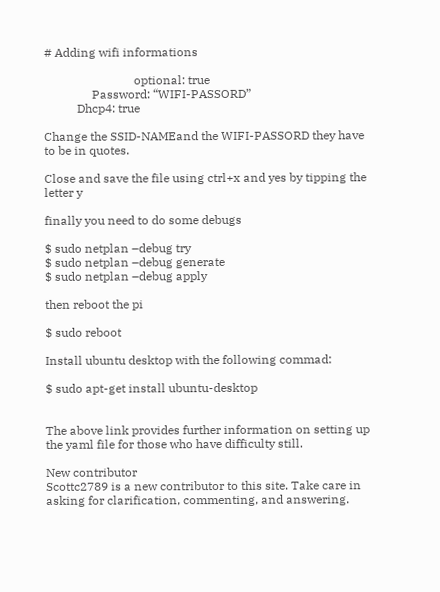# Adding wifi informations

                              optional: true
                Password: “WIFI-PASSORD”
           Dhcp4: true

Change the SSID-NAMEand the WIFI-PASSORD they have to be in quotes.

Close and save the file using ctrl+x and yes by tipping the letter y

finally you need to do some debugs

$ sudo netplan –debug try
$ sudo netplan –debug generate
$ sudo netplan –debug apply

then reboot the pi

$ sudo reboot

Install ubuntu desktop with the following commad:

$ sudo apt-get install ubuntu-desktop


The above link provides further information on setting up the yaml file for those who have difficulty still.

New contributor
Scottc2789 is a new contributor to this site. Take care in asking for clarification, commenting, and answering.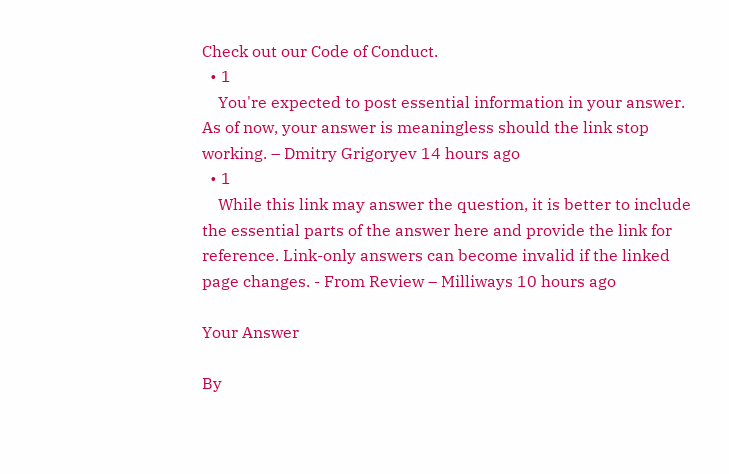Check out our Code of Conduct.
  • 1
    You're expected to post essential information in your answer. As of now, your answer is meaningless should the link stop working. – Dmitry Grigoryev 14 hours ago
  • 1
    While this link may answer the question, it is better to include the essential parts of the answer here and provide the link for reference. Link-only answers can become invalid if the linked page changes. - From Review – Milliways 10 hours ago

Your Answer

By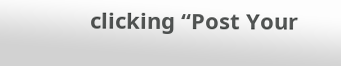clicking “Post Your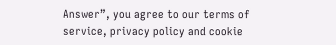Answer”, you agree to our terms of service, privacy policy and cookie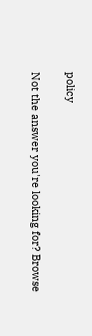policy

Not the answer you're looking for? Browse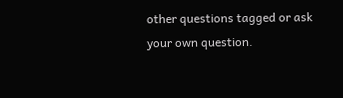other questions tagged or ask your own question.